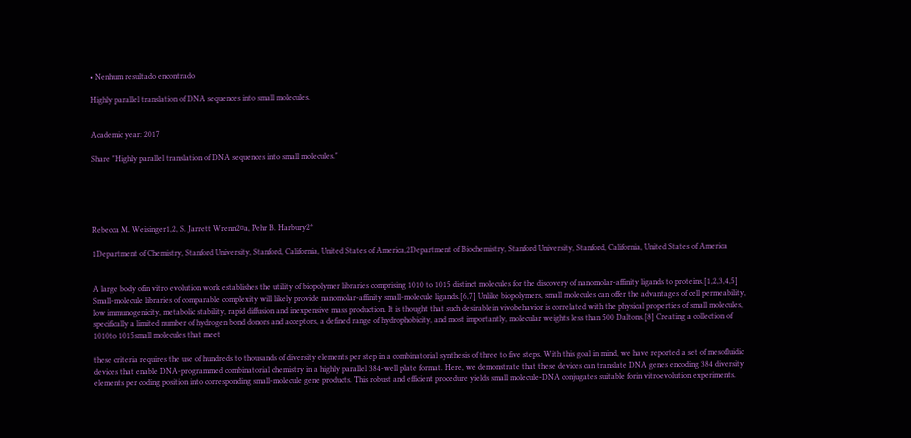• Nenhum resultado encontrado

Highly parallel translation of DNA sequences into small molecules.


Academic year: 2017

Share "Highly parallel translation of DNA sequences into small molecules."





Rebecca M. Weisinger1,2, S. Jarrett Wrenn2¤a, Pehr B. Harbury2*

1Department of Chemistry, Stanford University, Stanford, California, United States of America,2Department of Biochemistry, Stanford University, Stanford, California, United States of America


A large body ofin vitro evolution work establishes the utility of biopolymer libraries comprising 1010 to 1015 distinct molecules for the discovery of nanomolar-affinity ligands to proteins.[1,2,3,4,5] Small-molecule libraries of comparable complexity will likely provide nanomolar-affinity small-molecule ligands.[6,7] Unlike biopolymers, small molecules can offer the advantages of cell permeability, low immunogenicity, metabolic stability, rapid diffusion and inexpensive mass production. It is thought that such desirablein vivobehavior is correlated with the physical properties of small molecules, specifically a limited number of hydrogen bond donors and acceptors, a defined range of hydrophobicity, and most importantly, molecular weights less than 500 Daltons.[8] Creating a collection of 1010to 1015small molecules that meet

these criteria requires the use of hundreds to thousands of diversity elements per step in a combinatorial synthesis of three to five steps. With this goal in mind, we have reported a set of mesofluidic devices that enable DNA-programmed combinatorial chemistry in a highly parallel 384-well plate format. Here, we demonstrate that these devices can translate DNA genes encoding 384 diversity elements per coding position into corresponding small-molecule gene products. This robust and efficient procedure yields small molecule-DNA conjugates suitable forin vitroevolution experiments.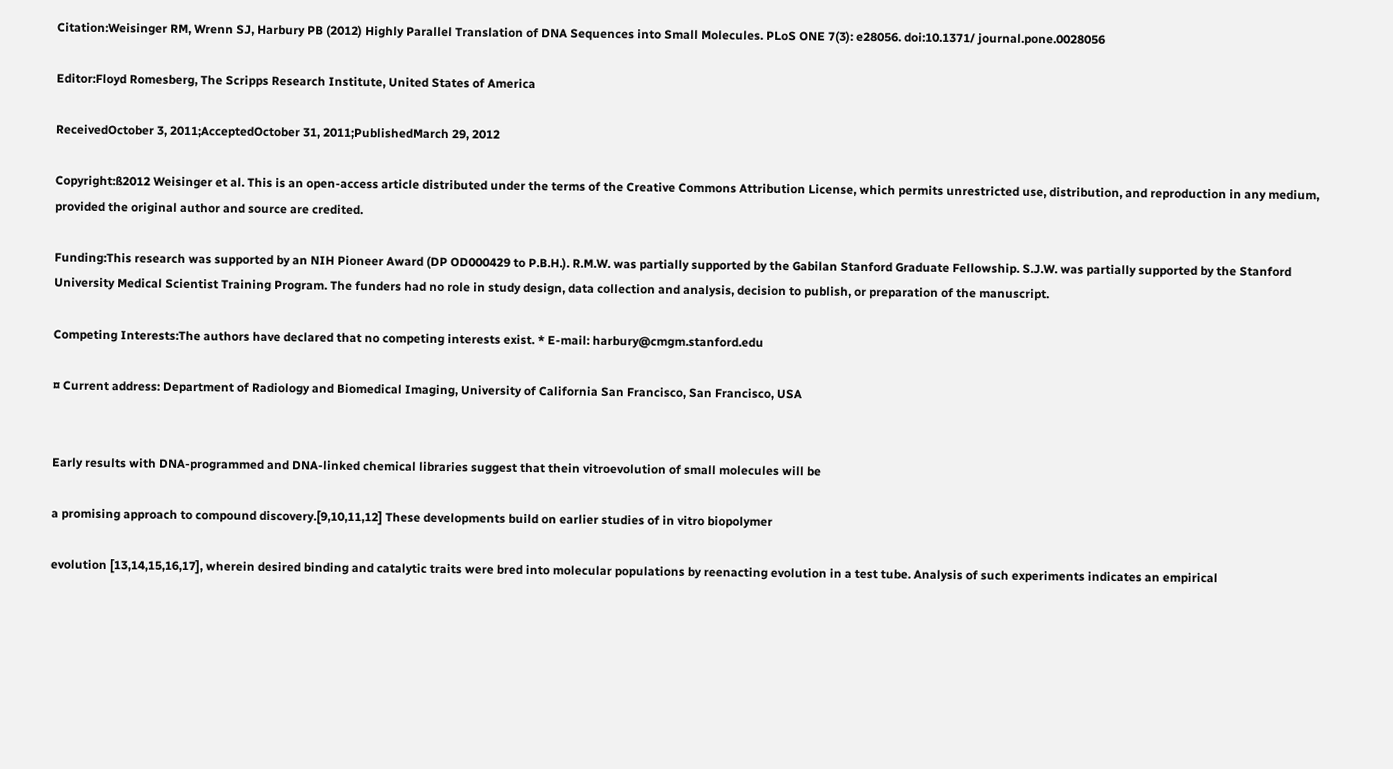Citation:Weisinger RM, Wrenn SJ, Harbury PB (2012) Highly Parallel Translation of DNA Sequences into Small Molecules. PLoS ONE 7(3): e28056. doi:10.1371/ journal.pone.0028056

Editor:Floyd Romesberg, The Scripps Research Institute, United States of America

ReceivedOctober 3, 2011;AcceptedOctober 31, 2011;PublishedMarch 29, 2012

Copyright:ß2012 Weisinger et al. This is an open-access article distributed under the terms of the Creative Commons Attribution License, which permits unrestricted use, distribution, and reproduction in any medium, provided the original author and source are credited.

Funding:This research was supported by an NIH Pioneer Award (DP OD000429 to P.B.H.). R.M.W. was partially supported by the Gabilan Stanford Graduate Fellowship. S.J.W. was partially supported by the Stanford University Medical Scientist Training Program. The funders had no role in study design, data collection and analysis, decision to publish, or preparation of the manuscript.

Competing Interests:The authors have declared that no competing interests exist. * E-mail: harbury@cmgm.stanford.edu

¤ Current address: Department of Radiology and Biomedical Imaging, University of California San Francisco, San Francisco, USA


Early results with DNA-programmed and DNA-linked chemical libraries suggest that thein vitroevolution of small molecules will be

a promising approach to compound discovery.[9,10,11,12] These developments build on earlier studies of in vitro biopolymer

evolution [13,14,15,16,17], wherein desired binding and catalytic traits were bred into molecular populations by reenacting evolution in a test tube. Analysis of such experiments indicates an empirical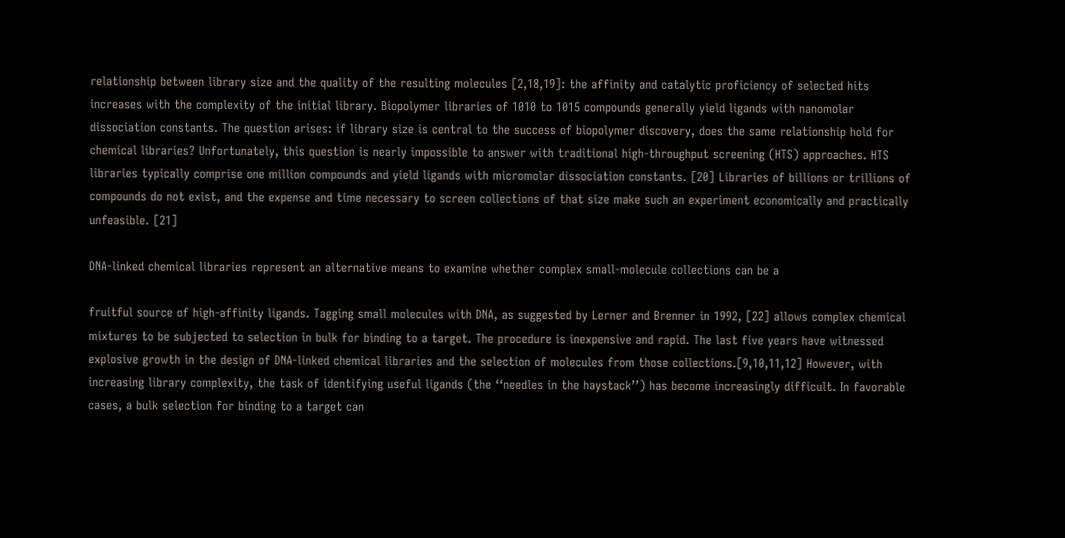relationship between library size and the quality of the resulting molecules [2,18,19]: the affinity and catalytic proficiency of selected hits increases with the complexity of the initial library. Biopolymer libraries of 1010 to 1015 compounds generally yield ligands with nanomolar dissociation constants. The question arises: if library size is central to the success of biopolymer discovery, does the same relationship hold for chemical libraries? Unfortunately, this question is nearly impossible to answer with traditional high-throughput screening (HTS) approaches. HTS libraries typically comprise one million compounds and yield ligands with micromolar dissociation constants. [20] Libraries of billions or trillions of compounds do not exist, and the expense and time necessary to screen collections of that size make such an experiment economically and practically unfeasible. [21]

DNA-linked chemical libraries represent an alternative means to examine whether complex small-molecule collections can be a

fruitful source of high-affinity ligands. Tagging small molecules with DNA, as suggested by Lerner and Brenner in 1992, [22] allows complex chemical mixtures to be subjected to selection in bulk for binding to a target. The procedure is inexpensive and rapid. The last five years have witnessed explosive growth in the design of DNA-linked chemical libraries and the selection of molecules from those collections.[9,10,11,12] However, with increasing library complexity, the task of identifying useful ligands (the ‘‘needles in the haystack’’) has become increasingly difficult. In favorable cases, a bulk selection for binding to a target can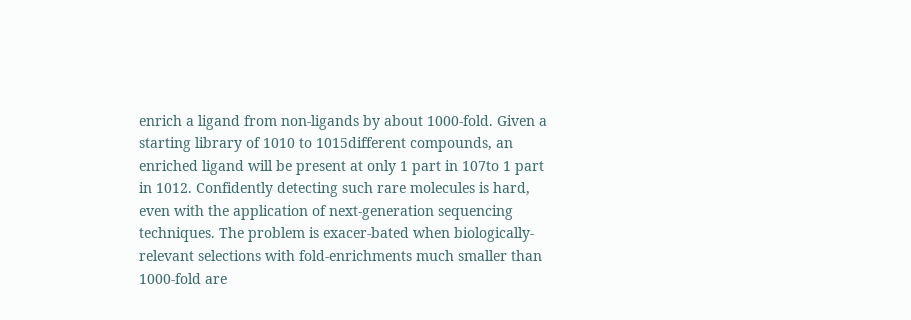enrich a ligand from non-ligands by about 1000-fold. Given a starting library of 1010 to 1015different compounds, an enriched ligand will be present at only 1 part in 107to 1 part in 1012. Confidently detecting such rare molecules is hard, even with the application of next-generation sequencing techniques. The problem is exacer-bated when biologically-relevant selections with fold-enrichments much smaller than 1000-fold are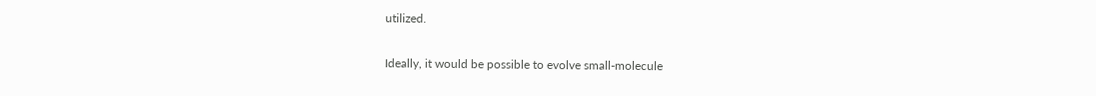utilized.

Ideally, it would be possible to evolve small-molecule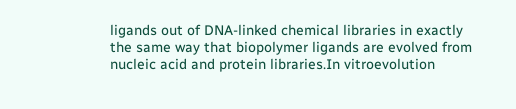ligands out of DNA-linked chemical libraries in exactly the same way that biopolymer ligands are evolved from nucleic acid and protein libraries.In vitroevolution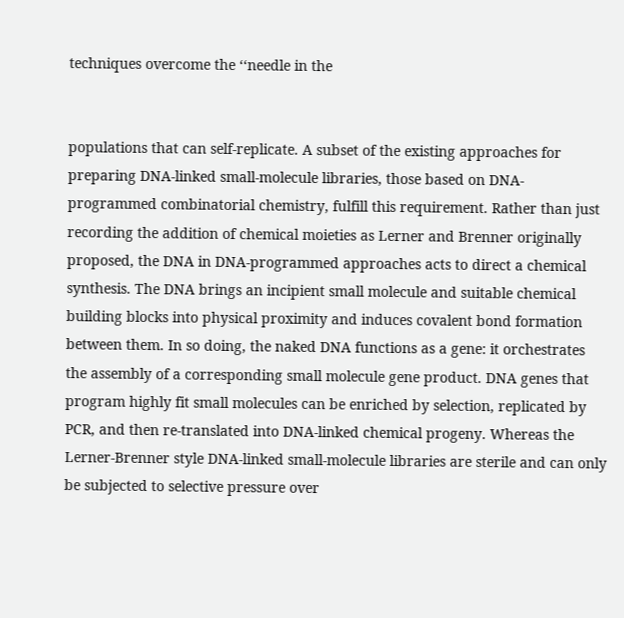techniques overcome the ‘‘needle in the


populations that can self-replicate. A subset of the existing approaches for preparing DNA-linked small-molecule libraries, those based on DNA-programmed combinatorial chemistry, fulfill this requirement. Rather than just recording the addition of chemical moieties as Lerner and Brenner originally proposed, the DNA in DNA-programmed approaches acts to direct a chemical synthesis. The DNA brings an incipient small molecule and suitable chemical building blocks into physical proximity and induces covalent bond formation between them. In so doing, the naked DNA functions as a gene: it orchestrates the assembly of a corresponding small molecule gene product. DNA genes that program highly fit small molecules can be enriched by selection, replicated by PCR, and then re-translated into DNA-linked chemical progeny. Whereas the Lerner-Brenner style DNA-linked small-molecule libraries are sterile and can only be subjected to selective pressure over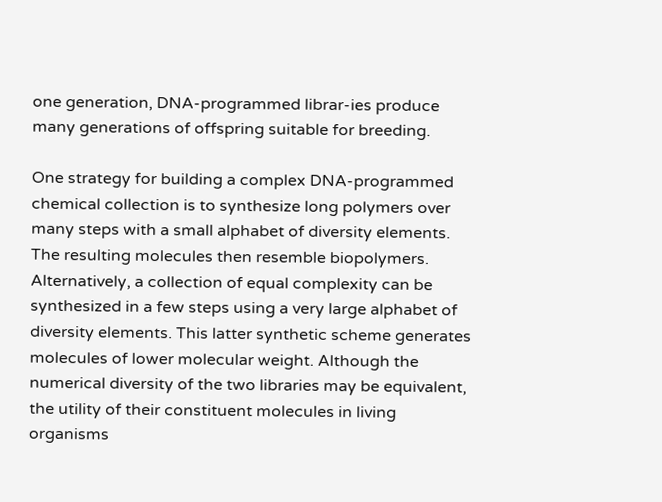one generation, DNA-programmed librar-ies produce many generations of offspring suitable for breeding.

One strategy for building a complex DNA-programmed chemical collection is to synthesize long polymers over many steps with a small alphabet of diversity elements. The resulting molecules then resemble biopolymers. Alternatively, a collection of equal complexity can be synthesized in a few steps using a very large alphabet of diversity elements. This latter synthetic scheme generates molecules of lower molecular weight. Although the numerical diversity of the two libraries may be equivalent, the utility of their constituent molecules in living organisms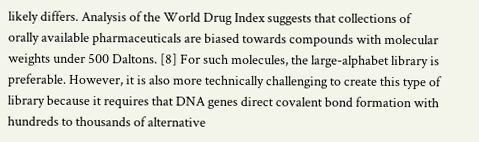likely differs. Analysis of the World Drug Index suggests that collections of orally available pharmaceuticals are biased towards compounds with molecular weights under 500 Daltons. [8] For such molecules, the large-alphabet library is preferable. However, it is also more technically challenging to create this type of library because it requires that DNA genes direct covalent bond formation with hundreds to thousands of alternative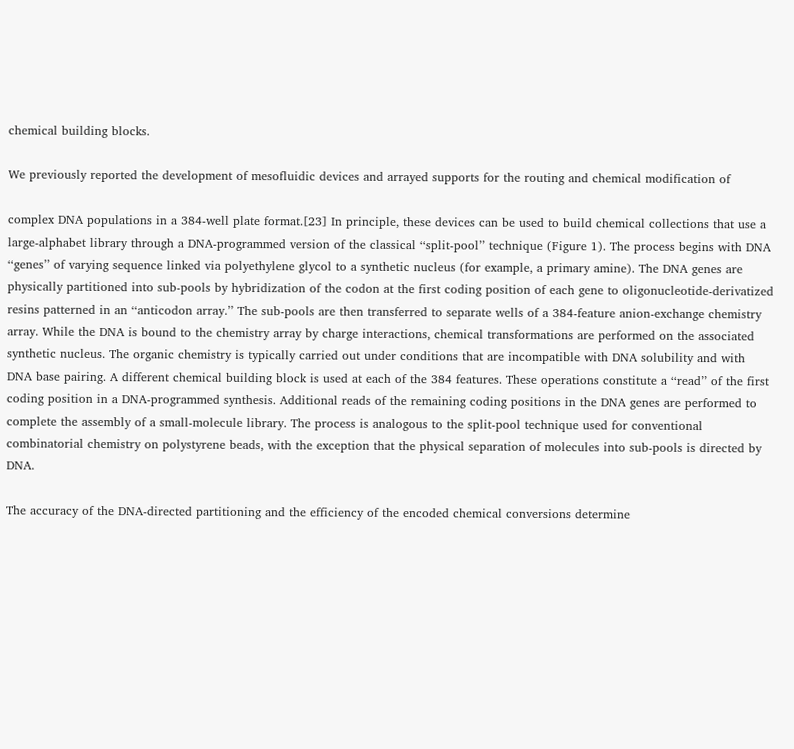chemical building blocks.

We previously reported the development of mesofluidic devices and arrayed supports for the routing and chemical modification of

complex DNA populations in a 384-well plate format.[23] In principle, these devices can be used to build chemical collections that use a large-alphabet library through a DNA-programmed version of the classical ‘‘split-pool’’ technique (Figure 1). The process begins with DNA ‘‘genes’’ of varying sequence linked via polyethylene glycol to a synthetic nucleus (for example, a primary amine). The DNA genes are physically partitioned into sub-pools by hybridization of the codon at the first coding position of each gene to oligonucleotide-derivatized resins patterned in an ‘‘anticodon array.’’ The sub-pools are then transferred to separate wells of a 384-feature anion-exchange chemistry array. While the DNA is bound to the chemistry array by charge interactions, chemical transformations are performed on the associated synthetic nucleus. The organic chemistry is typically carried out under conditions that are incompatible with DNA solubility and with DNA base pairing. A different chemical building block is used at each of the 384 features. These operations constitute a ‘‘read’’ of the first coding position in a DNA-programmed synthesis. Additional reads of the remaining coding positions in the DNA genes are performed to complete the assembly of a small-molecule library. The process is analogous to the split-pool technique used for conventional combinatorial chemistry on polystyrene beads, with the exception that the physical separation of molecules into sub-pools is directed by DNA.

The accuracy of the DNA-directed partitioning and the efficiency of the encoded chemical conversions determine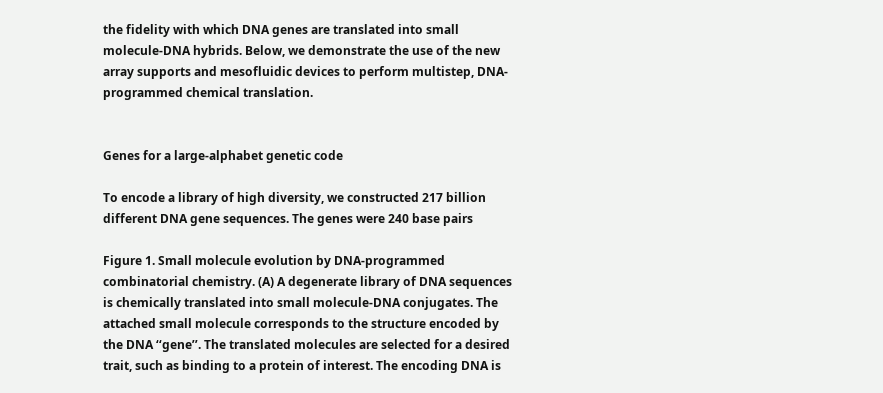the fidelity with which DNA genes are translated into small molecule-DNA hybrids. Below, we demonstrate the use of the new array supports and mesofluidic devices to perform multistep, DNA-programmed chemical translation.


Genes for a large-alphabet genetic code

To encode a library of high diversity, we constructed 217 billion different DNA gene sequences. The genes were 240 base pairs

Figure 1. Small molecule evolution by DNA-programmed combinatorial chemistry. (A) A degenerate library of DNA sequences is chemically translated into small molecule-DNA conjugates. The attached small molecule corresponds to the structure encoded by the DNA ‘‘gene’’. The translated molecules are selected for a desired trait, such as binding to a protein of interest. The encoding DNA is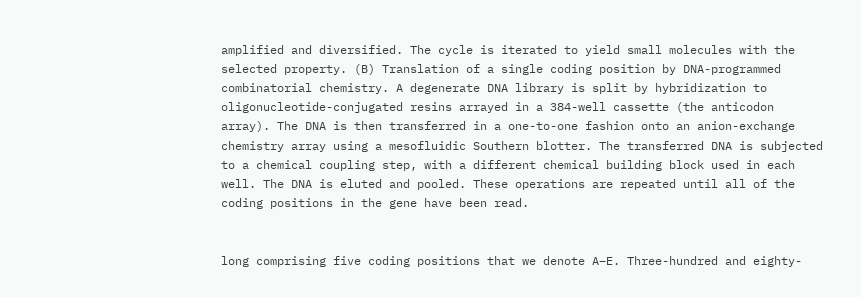amplified and diversified. The cycle is iterated to yield small molecules with the selected property. (B) Translation of a single coding position by DNA-programmed combinatorial chemistry. A degenerate DNA library is split by hybridization to oligonucleotide-conjugated resins arrayed in a 384-well cassette (the anticodon array). The DNA is then transferred in a one-to-one fashion onto an anion-exchange chemistry array using a mesofluidic Southern blotter. The transferred DNA is subjected to a chemical coupling step, with a different chemical building block used in each well. The DNA is eluted and pooled. These operations are repeated until all of the coding positions in the gene have been read.


long comprising five coding positions that we denote A–E. Three-hundred and eighty-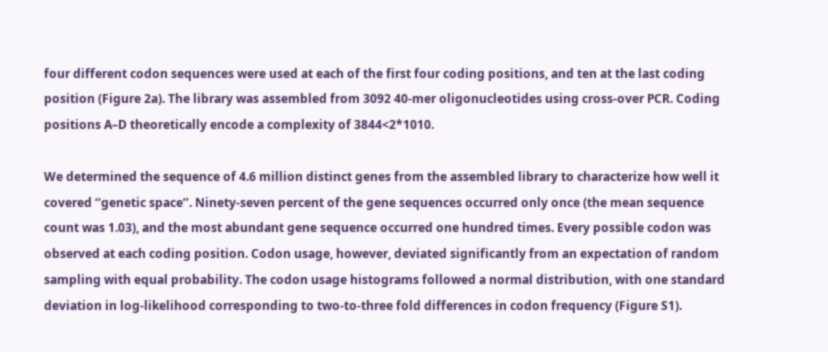four different codon sequences were used at each of the first four coding positions, and ten at the last coding position (Figure 2a). The library was assembled from 3092 40-mer oligonucleotides using cross-over PCR. Coding positions A–D theoretically encode a complexity of 3844<2*1010.

We determined the sequence of 4.6 million distinct genes from the assembled library to characterize how well it covered ‘‘genetic space’’. Ninety-seven percent of the gene sequences occurred only once (the mean sequence count was 1.03), and the most abundant gene sequence occurred one hundred times. Every possible codon was observed at each coding position. Codon usage, however, deviated significantly from an expectation of random sampling with equal probability. The codon usage histograms followed a normal distribution, with one standard deviation in log-likelihood corresponding to two-to-three fold differences in codon frequency (Figure S1).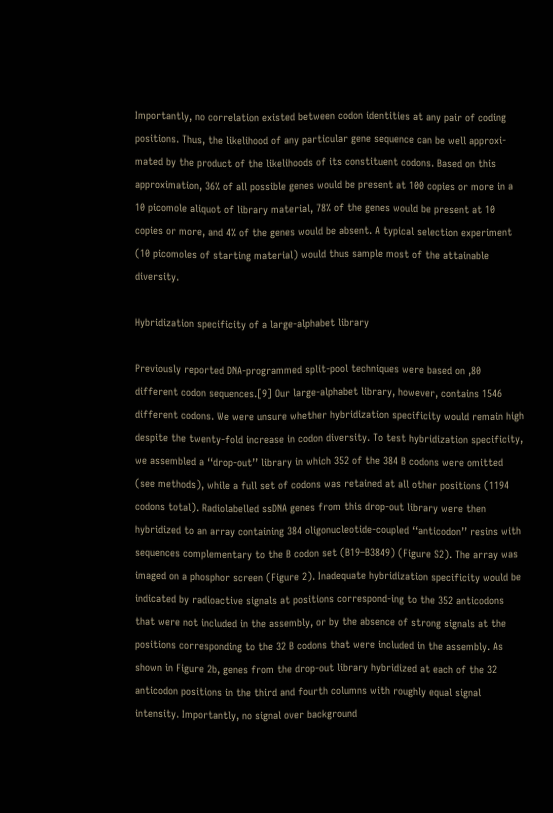Importantly, no correlation existed between codon identities at any pair of coding positions. Thus, the likelihood of any particular gene sequence can be well approxi-mated by the product of the likelihoods of its constituent codons. Based on this approximation, 36% of all possible genes would be present at 100 copies or more in a 10 picomole aliquot of library material, 78% of the genes would be present at 10 copies or more, and 4% of the genes would be absent. A typical selection experiment (10 picomoles of starting material) would thus sample most of the attainable diversity.

Hybridization specificity of a large-alphabet library

Previously reported DNA-programmed split-pool techniques were based on ,80 different codon sequences.[9] Our large-alphabet library, however, contains 1546 different codons. We were unsure whether hybridization specificity would remain high despite the twenty-fold increase in codon diversity. To test hybridization specificity, we assembled a ‘‘drop-out’’ library in which 352 of the 384 B codons were omitted (see methods), while a full set of codons was retained at all other positions (1194 codons total). Radiolabelled ssDNA genes from this drop-out library were then hybridized to an array containing 384 oligonucleotide-coupled ‘‘anticodon’’ resins with sequences complementary to the B codon set (B19–B3849) (Figure S2). The array was imaged on a phosphor screen (Figure 2). Inadequate hybridization specificity would be indicated by radioactive signals at positions correspond-ing to the 352 anticodons that were not included in the assembly, or by the absence of strong signals at the positions corresponding to the 32 B codons that were included in the assembly. As shown in Figure 2b, genes from the drop-out library hybridized at each of the 32 anticodon positions in the third and fourth columns with roughly equal signal intensity. Importantly, no signal over background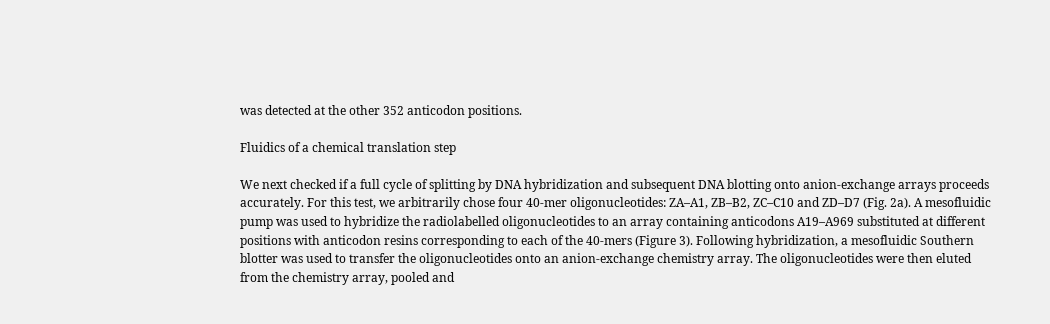was detected at the other 352 anticodon positions.

Fluidics of a chemical translation step

We next checked if a full cycle of splitting by DNA hybridization and subsequent DNA blotting onto anion-exchange arrays proceeds accurately. For this test, we arbitrarily chose four 40-mer oligonucleotides: ZA–A1, ZB–B2, ZC–C10 and ZD–D7 (Fig. 2a). A mesofluidic pump was used to hybridize the radiolabelled oligonucleotides to an array containing anticodons A19–A969 substituted at different positions with anticodon resins corresponding to each of the 40-mers (Figure 3). Following hybridization, a mesofluidic Southern blotter was used to transfer the oligonucleotides onto an anion-exchange chemistry array. The oligonucleotides were then eluted from the chemistry array, pooled and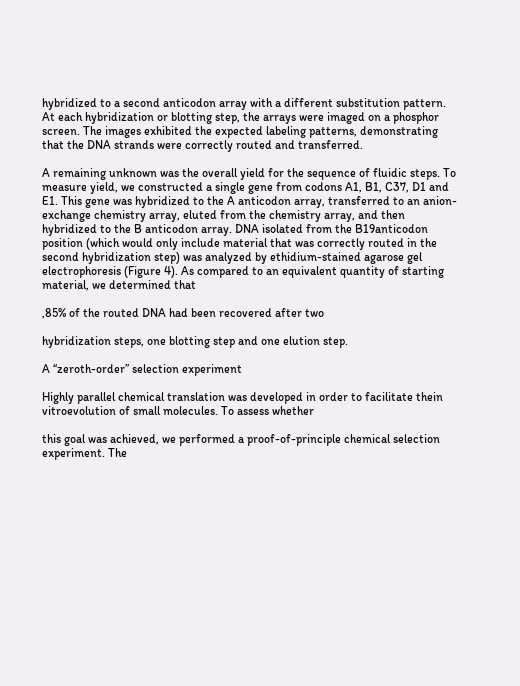hybridized to a second anticodon array with a different substitution pattern. At each hybridization or blotting step, the arrays were imaged on a phosphor screen. The images exhibited the expected labeling patterns, demonstrating that the DNA strands were correctly routed and transferred.

A remaining unknown was the overall yield for the sequence of fluidic steps. To measure yield, we constructed a single gene from codons A1, B1, C37, D1 and E1. This gene was hybridized to the A anticodon array, transferred to an anion-exchange chemistry array, eluted from the chemistry array, and then hybridized to the B anticodon array. DNA isolated from the B19anticodon position (which would only include material that was correctly routed in the second hybridization step) was analyzed by ethidium-stained agarose gel electrophoresis (Figure 4). As compared to an equivalent quantity of starting material, we determined that

,85% of the routed DNA had been recovered after two

hybridization steps, one blotting step and one elution step.

A ‘‘zeroth-order’’ selection experiment

Highly parallel chemical translation was developed in order to facilitate thein vitroevolution of small molecules. To assess whether

this goal was achieved, we performed a proof-of-principle chemical selection experiment. The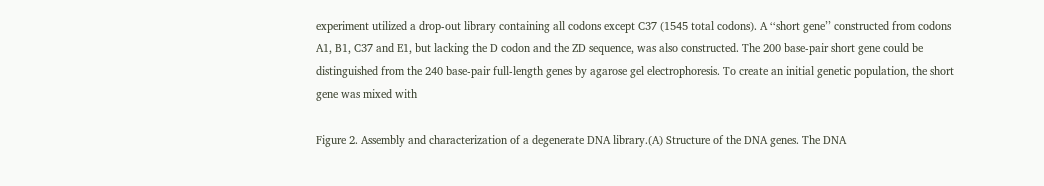experiment utilized a drop-out library containing all codons except C37 (1545 total codons). A ‘‘short gene’’ constructed from codons A1, B1, C37 and E1, but lacking the D codon and the ZD sequence, was also constructed. The 200 base-pair short gene could be distinguished from the 240 base-pair full-length genes by agarose gel electrophoresis. To create an initial genetic population, the short gene was mixed with

Figure 2. Assembly and characterization of a degenerate DNA library.(A) Structure of the DNA genes. The DNA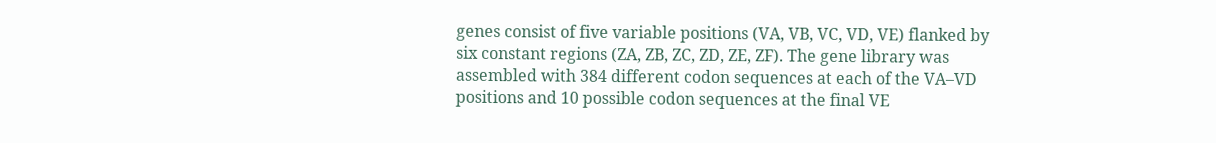genes consist of five variable positions (VA, VB, VC, VD, VE) flanked by six constant regions (ZA, ZB, ZC, ZD, ZE, ZF). The gene library was assembled with 384 different codon sequences at each of the VA–VD positions and 10 possible codon sequences at the final VE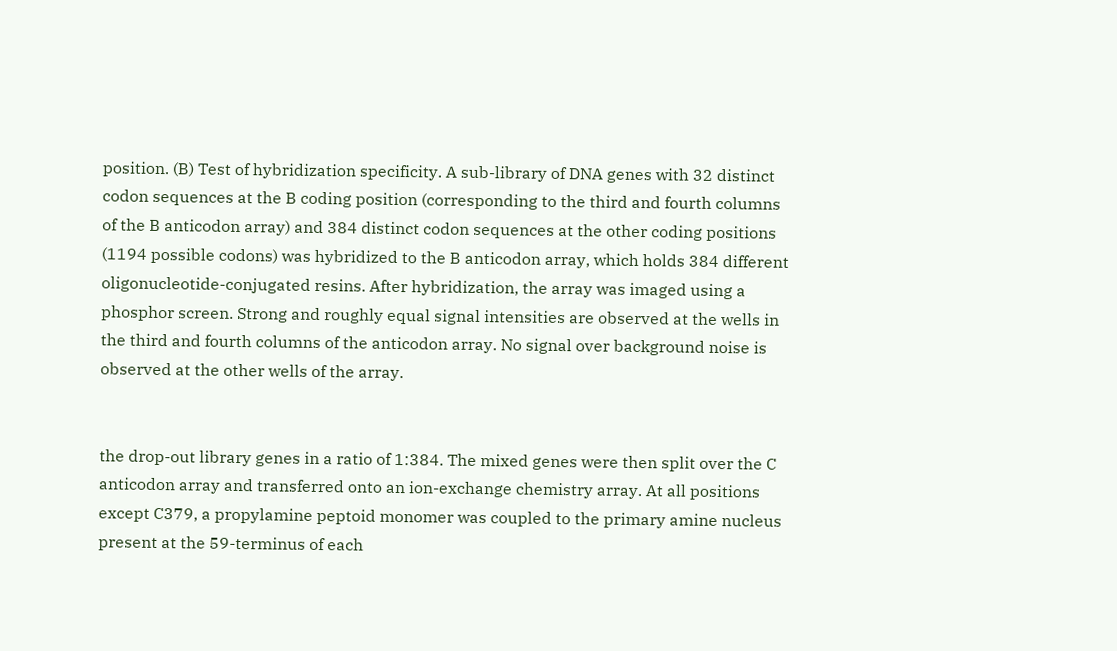position. (B) Test of hybridization specificity. A sub-library of DNA genes with 32 distinct codon sequences at the B coding position (corresponding to the third and fourth columns of the B anticodon array) and 384 distinct codon sequences at the other coding positions (1194 possible codons) was hybridized to the B anticodon array, which holds 384 different oligonucleotide-conjugated resins. After hybridization, the array was imaged using a phosphor screen. Strong and roughly equal signal intensities are observed at the wells in the third and fourth columns of the anticodon array. No signal over background noise is observed at the other wells of the array.


the drop-out library genes in a ratio of 1:384. The mixed genes were then split over the C anticodon array and transferred onto an ion-exchange chemistry array. At all positions except C379, a propylamine peptoid monomer was coupled to the primary amine nucleus present at the 59-terminus of each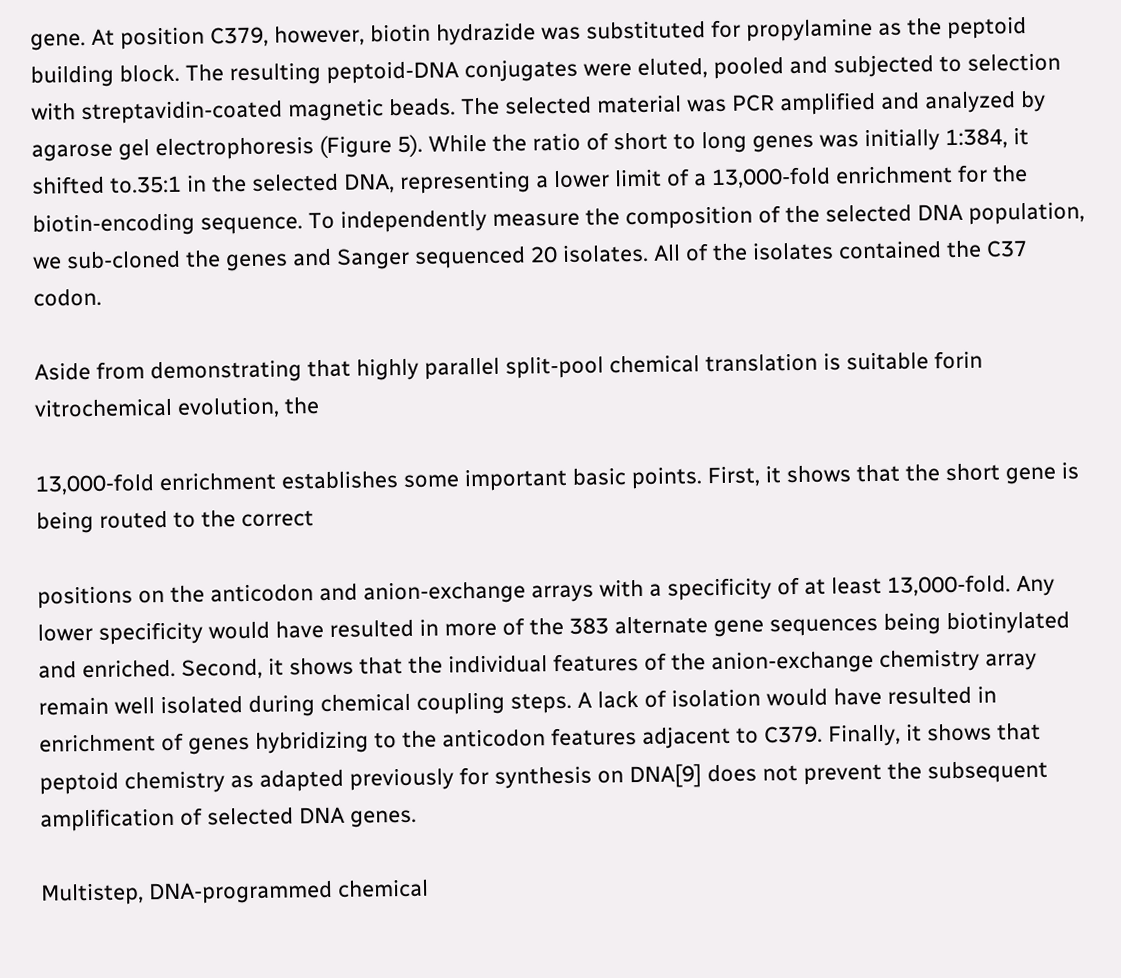gene. At position C379, however, biotin hydrazide was substituted for propylamine as the peptoid building block. The resulting peptoid-DNA conjugates were eluted, pooled and subjected to selection with streptavidin-coated magnetic beads. The selected material was PCR amplified and analyzed by agarose gel electrophoresis (Figure 5). While the ratio of short to long genes was initially 1:384, it shifted to.35:1 in the selected DNA, representing a lower limit of a 13,000-fold enrichment for the biotin-encoding sequence. To independently measure the composition of the selected DNA population, we sub-cloned the genes and Sanger sequenced 20 isolates. All of the isolates contained the C37 codon.

Aside from demonstrating that highly parallel split-pool chemical translation is suitable forin vitrochemical evolution, the

13,000-fold enrichment establishes some important basic points. First, it shows that the short gene is being routed to the correct

positions on the anticodon and anion-exchange arrays with a specificity of at least 13,000-fold. Any lower specificity would have resulted in more of the 383 alternate gene sequences being biotinylated and enriched. Second, it shows that the individual features of the anion-exchange chemistry array remain well isolated during chemical coupling steps. A lack of isolation would have resulted in enrichment of genes hybridizing to the anticodon features adjacent to C379. Finally, it shows that peptoid chemistry as adapted previously for synthesis on DNA[9] does not prevent the subsequent amplification of selected DNA genes.

Multistep, DNA-programmed chemical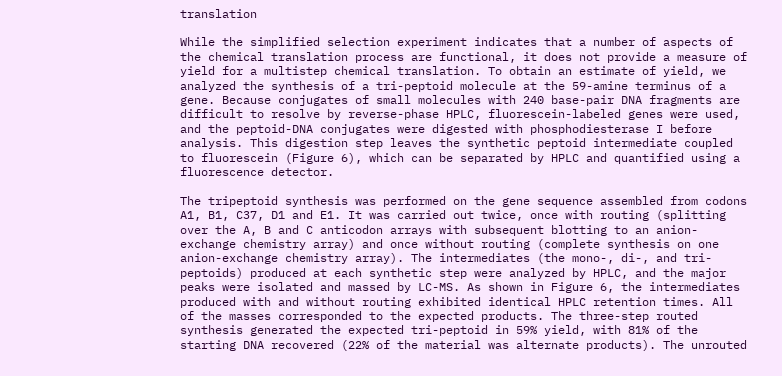translation

While the simplified selection experiment indicates that a number of aspects of the chemical translation process are functional, it does not provide a measure of yield for a multistep chemical translation. To obtain an estimate of yield, we analyzed the synthesis of a tri-peptoid molecule at the 59-amine terminus of a gene. Because conjugates of small molecules with 240 base-pair DNA fragments are difficult to resolve by reverse-phase HPLC, fluorescein-labeled genes were used, and the peptoid-DNA conjugates were digested with phosphodiesterase I before analysis. This digestion step leaves the synthetic peptoid intermediate coupled to fluorescein (Figure 6), which can be separated by HPLC and quantified using a fluorescence detector.

The tripeptoid synthesis was performed on the gene sequence assembled from codons A1, B1, C37, D1 and E1. It was carried out twice, once with routing (splitting over the A, B and C anticodon arrays with subsequent blotting to an anion-exchange chemistry array) and once without routing (complete synthesis on one anion-exchange chemistry array). The intermediates (the mono-, di-, and tri-peptoids) produced at each synthetic step were analyzed by HPLC, and the major peaks were isolated and massed by LC-MS. As shown in Figure 6, the intermediates produced with and without routing exhibited identical HPLC retention times. All of the masses corresponded to the expected products. The three-step routed synthesis generated the expected tri-peptoid in 59% yield, with 81% of the starting DNA recovered (22% of the material was alternate products). The unrouted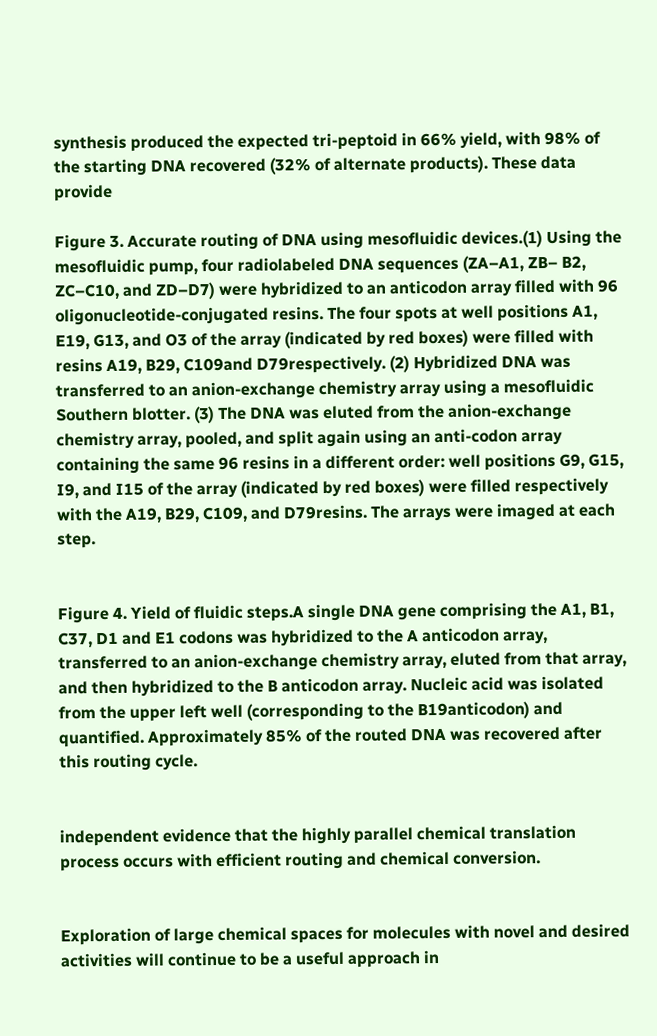synthesis produced the expected tri-peptoid in 66% yield, with 98% of the starting DNA recovered (32% of alternate products). These data provide

Figure 3. Accurate routing of DNA using mesofluidic devices.(1) Using the mesofluidic pump, four radiolabeled DNA sequences (ZA–A1, ZB– B2, ZC–C10, and ZD–D7) were hybridized to an anticodon array filled with 96 oligonucleotide-conjugated resins. The four spots at well positions A1, E19, G13, and O3 of the array (indicated by red boxes) were filled with resins A19, B29, C109and D79respectively. (2) Hybridized DNA was transferred to an anion-exchange chemistry array using a mesofluidic Southern blotter. (3) The DNA was eluted from the anion-exchange chemistry array, pooled, and split again using an anti-codon array containing the same 96 resins in a different order: well positions G9, G15, I9, and I15 of the array (indicated by red boxes) were filled respectively with the A19, B29, C109, and D79resins. The arrays were imaged at each step.


Figure 4. Yield of fluidic steps.A single DNA gene comprising the A1, B1, C37, D1 and E1 codons was hybridized to the A anticodon array, transferred to an anion-exchange chemistry array, eluted from that array, and then hybridized to the B anticodon array. Nucleic acid was isolated from the upper left well (corresponding to the B19anticodon) and quantified. Approximately 85% of the routed DNA was recovered after this routing cycle.


independent evidence that the highly parallel chemical translation process occurs with efficient routing and chemical conversion.


Exploration of large chemical spaces for molecules with novel and desired activities will continue to be a useful approach in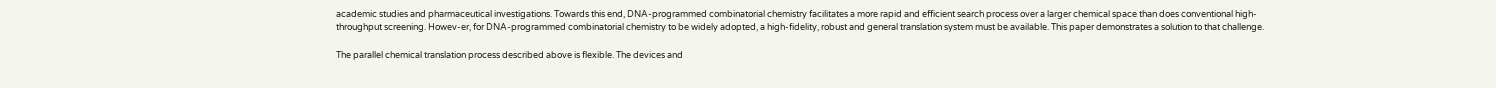academic studies and pharmaceutical investigations. Towards this end, DNA-programmed combinatorial chemistry facilitates a more rapid and efficient search process over a larger chemical space than does conventional high-throughput screening. Howev-er, for DNA-programmed combinatorial chemistry to be widely adopted, a high-fidelity, robust and general translation system must be available. This paper demonstrates a solution to that challenge.

The parallel chemical translation process described above is flexible. The devices and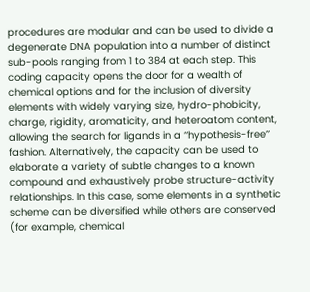procedures are modular and can be used to divide a degenerate DNA population into a number of distinct sub-pools ranging from 1 to 384 at each step. This coding capacity opens the door for a wealth of chemical options and for the inclusion of diversity elements with widely varying size, hydro-phobicity, charge, rigidity, aromaticity, and heteroatom content, allowing the search for ligands in a ‘‘hypothesis-free’’ fashion. Alternatively, the capacity can be used to elaborate a variety of subtle changes to a known compound and exhaustively probe structure-activity relationships. In this case, some elements in a synthetic scheme can be diversified while others are conserved (for example, chemical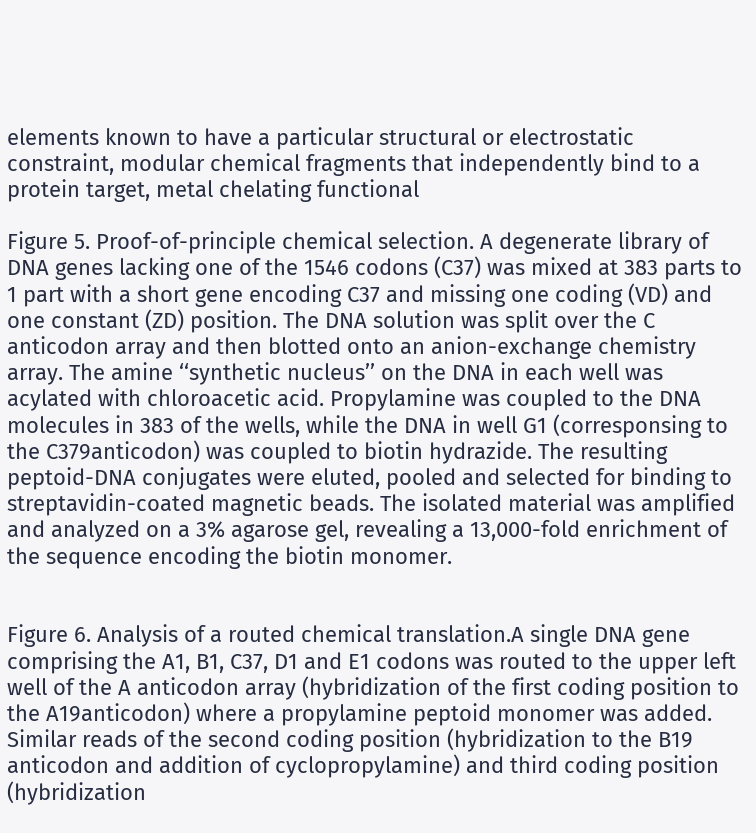elements known to have a particular structural or electrostatic constraint, modular chemical fragments that independently bind to a protein target, metal chelating functional

Figure 5. Proof-of-principle chemical selection. A degenerate library of DNA genes lacking one of the 1546 codons (C37) was mixed at 383 parts to 1 part with a short gene encoding C37 and missing one coding (VD) and one constant (ZD) position. The DNA solution was split over the C anticodon array and then blotted onto an anion-exchange chemistry array. The amine ‘‘synthetic nucleus’’ on the DNA in each well was acylated with chloroacetic acid. Propylamine was coupled to the DNA molecules in 383 of the wells, while the DNA in well G1 (corresponsing to the C379anticodon) was coupled to biotin hydrazide. The resulting peptoid-DNA conjugates were eluted, pooled and selected for binding to streptavidin-coated magnetic beads. The isolated material was amplified and analyzed on a 3% agarose gel, revealing a 13,000-fold enrichment of the sequence encoding the biotin monomer.


Figure 6. Analysis of a routed chemical translation.A single DNA gene comprising the A1, B1, C37, D1 and E1 codons was routed to the upper left well of the A anticodon array (hybridization of the first coding position to the A19anticodon) where a propylamine peptoid monomer was added. Similar reads of the second coding position (hybridization to the B19 anticodon and addition of cyclopropylamine) and third coding position (hybridization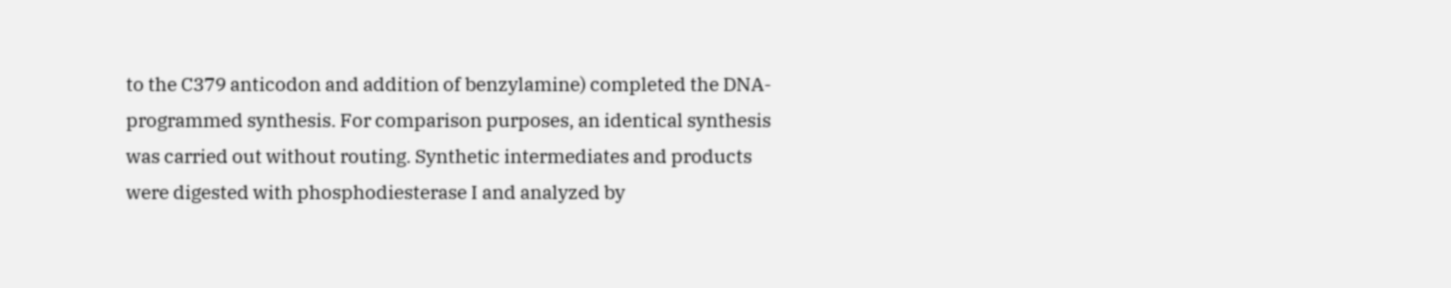to the C379 anticodon and addition of benzylamine) completed the DNA-programmed synthesis. For comparison purposes, an identical synthesis was carried out without routing. Synthetic intermediates and products were digested with phosphodiesterase I and analyzed by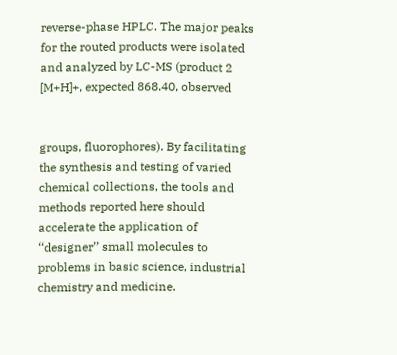reverse-phase HPLC. The major peaks for the routed products were isolated and analyzed by LC-MS (product 2 [M+H]+, expected 868.40, observed


groups, fluorophores). By facilitating the synthesis and testing of varied chemical collections, the tools and methods reported here should accelerate the application of ‘‘designer’’ small molecules to problems in basic science, industrial chemistry and medicine.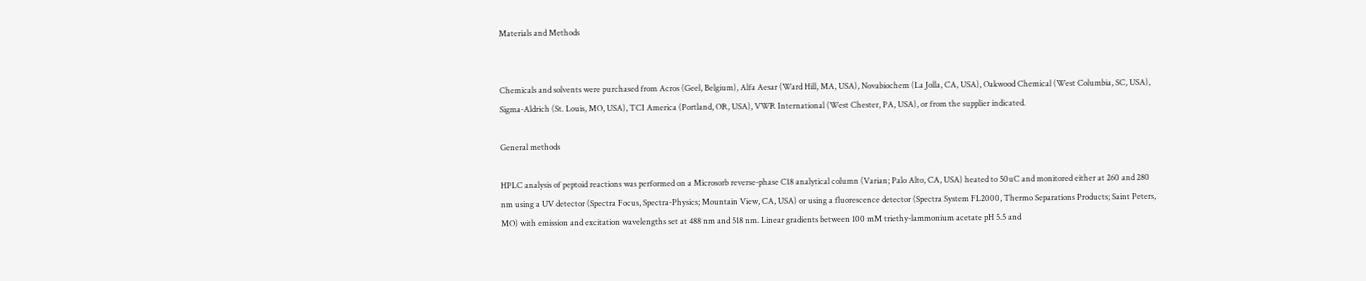Materials and Methods


Chemicals and solvents were purchased from Acros (Geel, Belgium), Alfa Aesar (Ward Hill, MA, USA), Novabiochem (La Jolla, CA, USA), Oakwood Chemical (West Columbia, SC, USA), Sigma-Aldrich (St. Louis, MO, USA), TCI America (Portland, OR, USA), VWR International (West Chester, PA, USA), or from the supplier indicated.

General methods

HPLC analysis of peptoid reactions was performed on a Microsorb reverse-phase C18 analytical column (Varian; Palo Alto, CA, USA) heated to 50uC and monitored either at 260 and 280 nm using a UV detector (Spectra Focus, Spectra-Physics; Mountain View, CA, USA) or using a fluorescence detector (Spectra System FL2000, Thermo Separations Products; Saint Peters, MO) with emission and excitation wavelengths set at 488 nm and 518 nm. Linear gradients between 100 mM triethy-lammonium acetate pH 5.5 and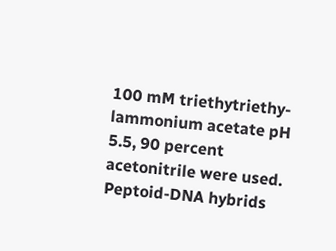100 mM triethytriethy-lammonium acetate pH 5.5, 90 percent acetonitrile were used. Peptoid-DNA hybrids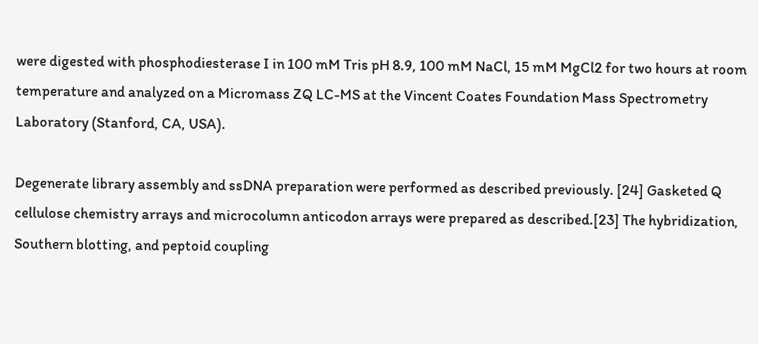were digested with phosphodiesterase I in 100 mM Tris pH 8.9, 100 mM NaCl, 15 mM MgCl2 for two hours at room temperature and analyzed on a Micromass ZQ LC-MS at the Vincent Coates Foundation Mass Spectrometry Laboratory (Stanford, CA, USA).

Degenerate library assembly and ssDNA preparation were performed as described previously. [24] Gasketed Q cellulose chemistry arrays and microcolumn anticodon arrays were prepared as described.[23] The hybridization, Southern blotting, and peptoid coupling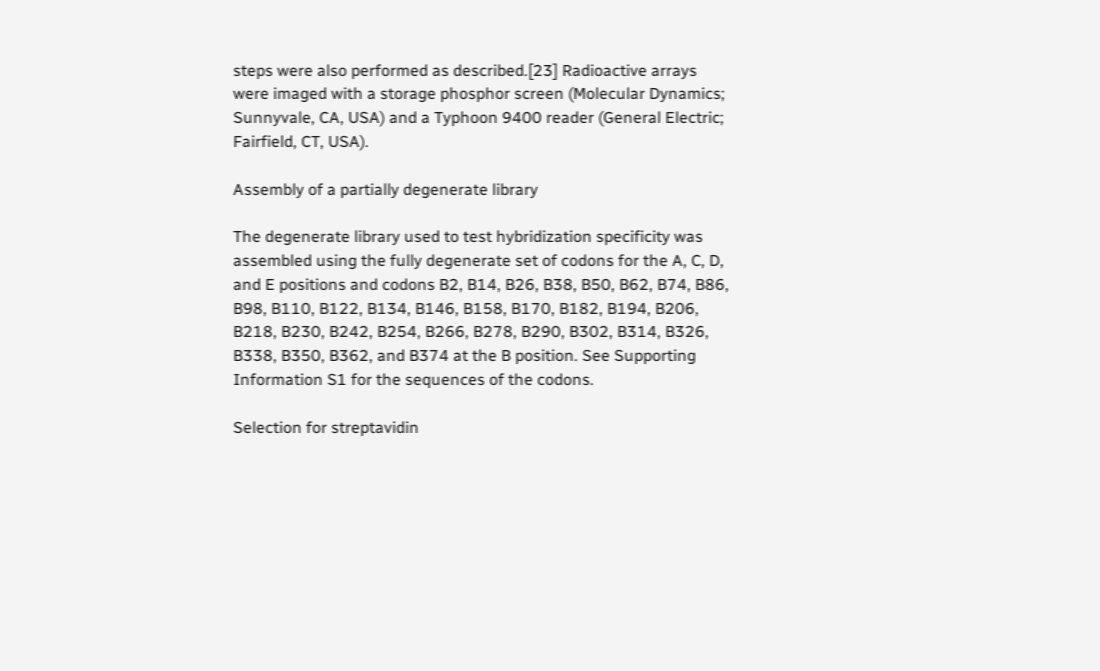steps were also performed as described.[23] Radioactive arrays were imaged with a storage phosphor screen (Molecular Dynamics; Sunnyvale, CA, USA) and a Typhoon 9400 reader (General Electric; Fairfield, CT, USA).

Assembly of a partially degenerate library

The degenerate library used to test hybridization specificity was assembled using the fully degenerate set of codons for the A, C, D, and E positions and codons B2, B14, B26, B38, B50, B62, B74, B86, B98, B110, B122, B134, B146, B158, B170, B182, B194, B206, B218, B230, B242, B254, B266, B278, B290, B302, B314, B326, B338, B350, B362, and B374 at the B position. See Supporting Information S1 for the sequences of the codons.

Selection for streptavidin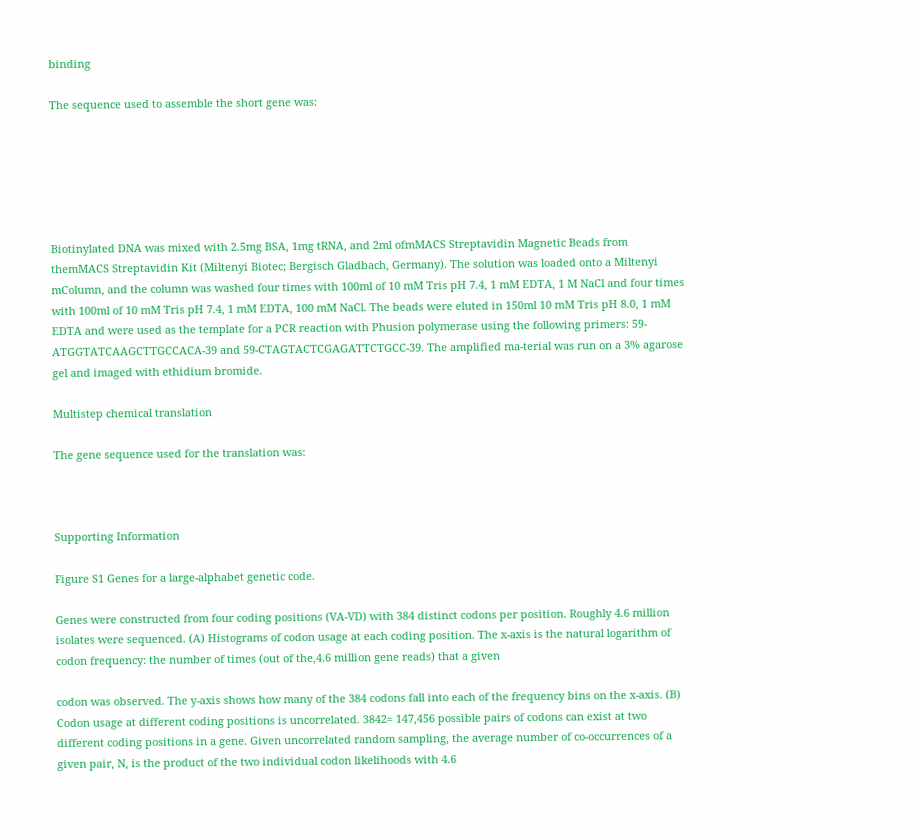binding

The sequence used to assemble the short gene was:






Biotinylated DNA was mixed with 2.5mg BSA, 1mg tRNA, and 2ml ofmMACS Streptavidin Magnetic Beads from themMACS Streptavidin Kit (Miltenyi Biotec; Bergisch Gladbach, Germany). The solution was loaded onto a Miltenyi mColumn, and the column was washed four times with 100ml of 10 mM Tris pH 7.4, 1 mM EDTA, 1 M NaCl and four times with 100ml of 10 mM Tris pH 7.4, 1 mM EDTA, 100 mM NaCl. The beads were eluted in 150ml 10 mM Tris pH 8.0, 1 mM EDTA and were used as the template for a PCR reaction with Phusion polymerase using the following primers: 59-ATGGTATCAAGCTTGCCACA-39 and 59-CTAGTACTCGAGATTCTGCC-39. The amplified ma-terial was run on a 3% agarose gel and imaged with ethidium bromide.

Multistep chemical translation

The gene sequence used for the translation was:



Supporting Information

Figure S1 Genes for a large-alphabet genetic code.

Genes were constructed from four coding positions (VA-VD) with 384 distinct codons per position. Roughly 4.6 million isolates were sequenced. (A) Histograms of codon usage at each coding position. The x-axis is the natural logarithm of codon frequency: the number of times (out of the,4.6 million gene reads) that a given

codon was observed. The y-axis shows how many of the 384 codons fall into each of the frequency bins on the x-axis. (B) Codon usage at different coding positions is uncorrelated. 3842= 147,456 possible pairs of codons can exist at two different coding positions in a gene. Given uncorrelated random sampling, the average number of co-occurrences of a given pair, N, is the product of the two individual codon likelihoods with 4.6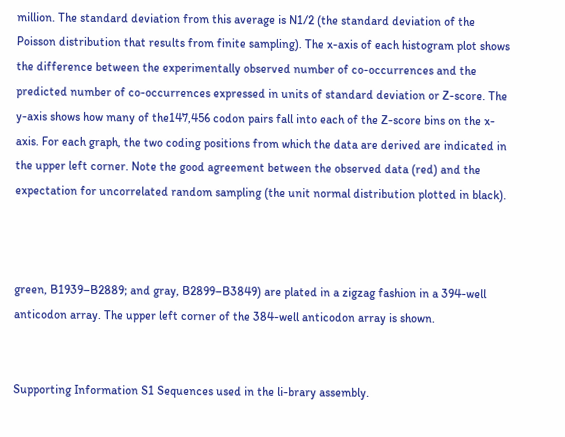million. The standard deviation from this average is N1/2 (the standard deviation of the Poisson distribution that results from finite sampling). The x-axis of each histogram plot shows the difference between the experimentally observed number of co-occurrences and the predicted number of co-occurrences expressed in units of standard deviation or Z-score. The y-axis shows how many of the147,456 codon pairs fall into each of the Z-score bins on the x-axis. For each graph, the two coding positions from which the data are derived are indicated in the upper left corner. Note the good agreement between the observed data (red) and the expectation for uncorrelated random sampling (the unit normal distribution plotted in black).



green, B1939–B2889; and gray, B2899–B3849) are plated in a zigzag fashion in a 394-well anticodon array. The upper left corner of the 384-well anticodon array is shown.


Supporting Information S1 Sequences used in the li-brary assembly.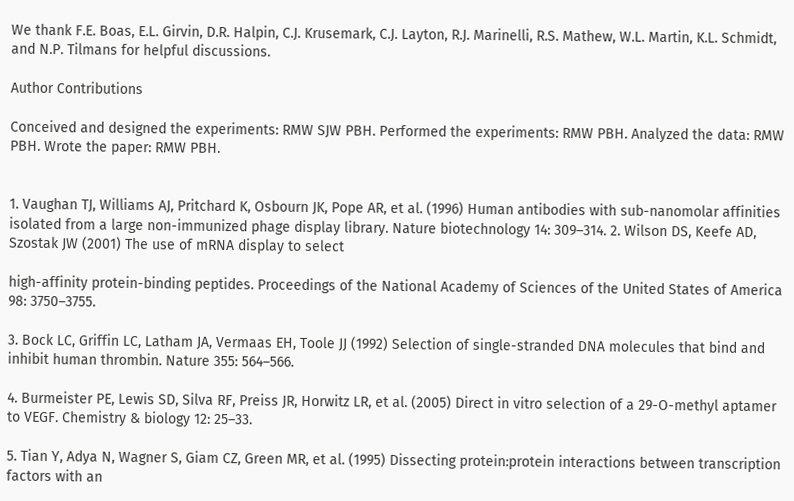We thank F.E. Boas, E.L. Girvin, D.R. Halpin, C.J. Krusemark, C.J. Layton, R.J. Marinelli, R.S. Mathew, W.L. Martin, K.L. Schmidt, and N.P. Tilmans for helpful discussions.

Author Contributions

Conceived and designed the experiments: RMW SJW PBH. Performed the experiments: RMW PBH. Analyzed the data: RMW PBH. Wrote the paper: RMW PBH.


1. Vaughan TJ, Williams AJ, Pritchard K, Osbourn JK, Pope AR, et al. (1996) Human antibodies with sub-nanomolar affinities isolated from a large non-immunized phage display library. Nature biotechnology 14: 309–314. 2. Wilson DS, Keefe AD, Szostak JW (2001) The use of mRNA display to select

high-affinity protein-binding peptides. Proceedings of the National Academy of Sciences of the United States of America 98: 3750–3755.

3. Bock LC, Griffin LC, Latham JA, Vermaas EH, Toole JJ (1992) Selection of single-stranded DNA molecules that bind and inhibit human thrombin. Nature 355: 564–566.

4. Burmeister PE, Lewis SD, Silva RF, Preiss JR, Horwitz LR, et al. (2005) Direct in vitro selection of a 29-O-methyl aptamer to VEGF. Chemistry & biology 12: 25–33.

5. Tian Y, Adya N, Wagner S, Giam CZ, Green MR, et al. (1995) Dissecting protein:protein interactions between transcription factors with an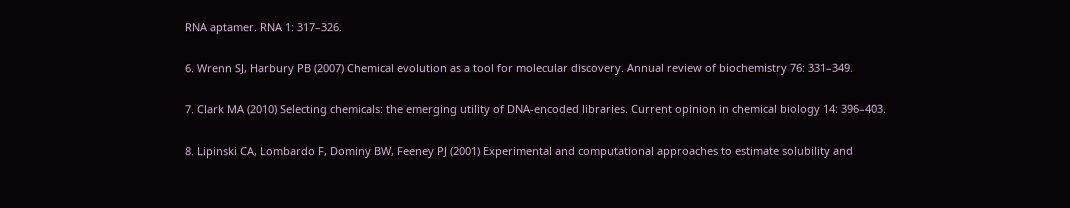RNA aptamer. RNA 1: 317–326.

6. Wrenn SJ, Harbury PB (2007) Chemical evolution as a tool for molecular discovery. Annual review of biochemistry 76: 331–349.

7. Clark MA (2010) Selecting chemicals: the emerging utility of DNA-encoded libraries. Current opinion in chemical biology 14: 396–403.

8. Lipinski CA, Lombardo F, Dominy BW, Feeney PJ (2001) Experimental and computational approaches to estimate solubility and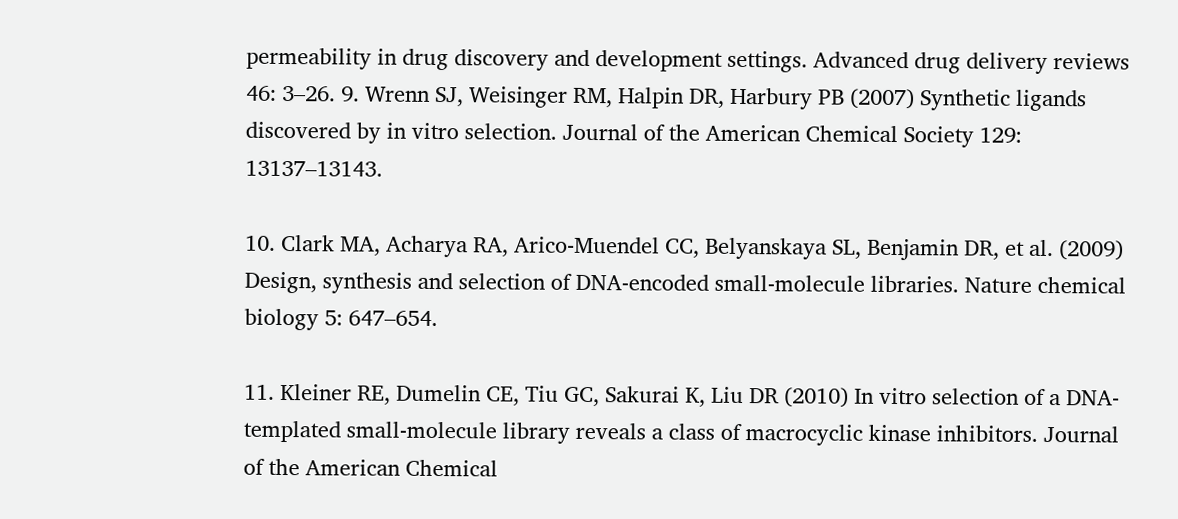permeability in drug discovery and development settings. Advanced drug delivery reviews 46: 3–26. 9. Wrenn SJ, Weisinger RM, Halpin DR, Harbury PB (2007) Synthetic ligands discovered by in vitro selection. Journal of the American Chemical Society 129: 13137–13143.

10. Clark MA, Acharya RA, Arico-Muendel CC, Belyanskaya SL, Benjamin DR, et al. (2009) Design, synthesis and selection of DNA-encoded small-molecule libraries. Nature chemical biology 5: 647–654.

11. Kleiner RE, Dumelin CE, Tiu GC, Sakurai K, Liu DR (2010) In vitro selection of a DNA-templated small-molecule library reveals a class of macrocyclic kinase inhibitors. Journal of the American Chemical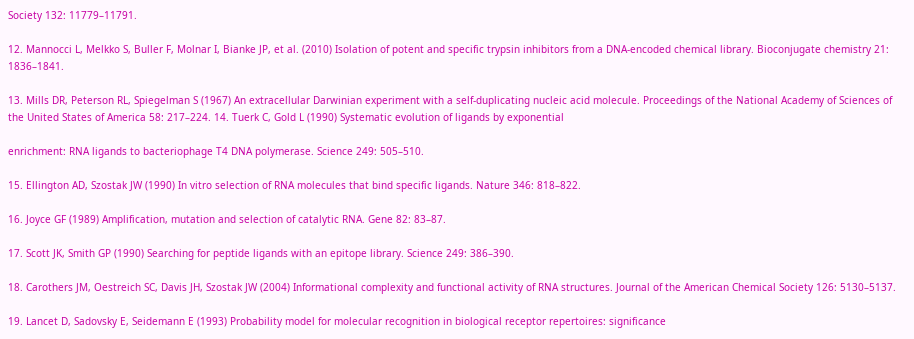Society 132: 11779–11791.

12. Mannocci L, Melkko S, Buller F, Molnar I, Bianke JP, et al. (2010) Isolation of potent and specific trypsin inhibitors from a DNA-encoded chemical library. Bioconjugate chemistry 21: 1836–1841.

13. Mills DR, Peterson RL, Spiegelman S (1967) An extracellular Darwinian experiment with a self-duplicating nucleic acid molecule. Proceedings of the National Academy of Sciences of the United States of America 58: 217–224. 14. Tuerk C, Gold L (1990) Systematic evolution of ligands by exponential

enrichment: RNA ligands to bacteriophage T4 DNA polymerase. Science 249: 505–510.

15. Ellington AD, Szostak JW (1990) In vitro selection of RNA molecules that bind specific ligands. Nature 346: 818–822.

16. Joyce GF (1989) Amplification, mutation and selection of catalytic RNA. Gene 82: 83–87.

17. Scott JK, Smith GP (1990) Searching for peptide ligands with an epitope library. Science 249: 386–390.

18. Carothers JM, Oestreich SC, Davis JH, Szostak JW (2004) Informational complexity and functional activity of RNA structures. Journal of the American Chemical Society 126: 5130–5137.

19. Lancet D, Sadovsky E, Seidemann E (1993) Probability model for molecular recognition in biological receptor repertoires: significance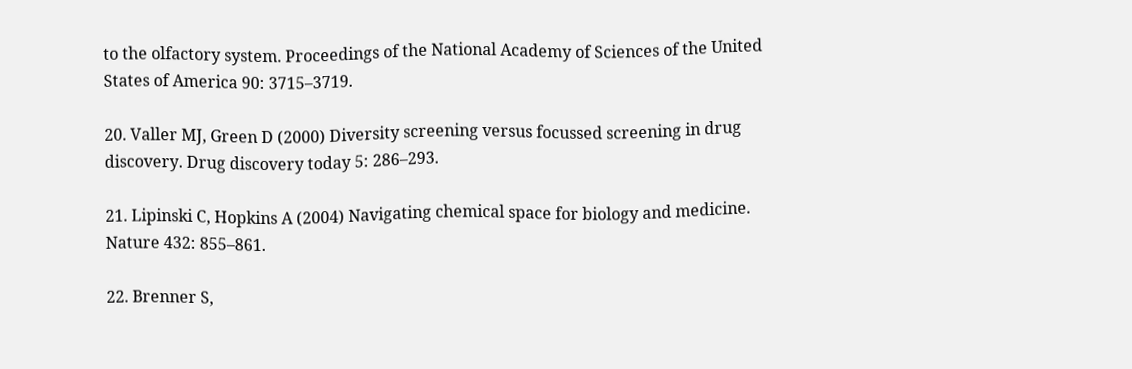to the olfactory system. Proceedings of the National Academy of Sciences of the United States of America 90: 3715–3719.

20. Valler MJ, Green D (2000) Diversity screening versus focussed screening in drug discovery. Drug discovery today 5: 286–293.

21. Lipinski C, Hopkins A (2004) Navigating chemical space for biology and medicine. Nature 432: 855–861.

22. Brenner S,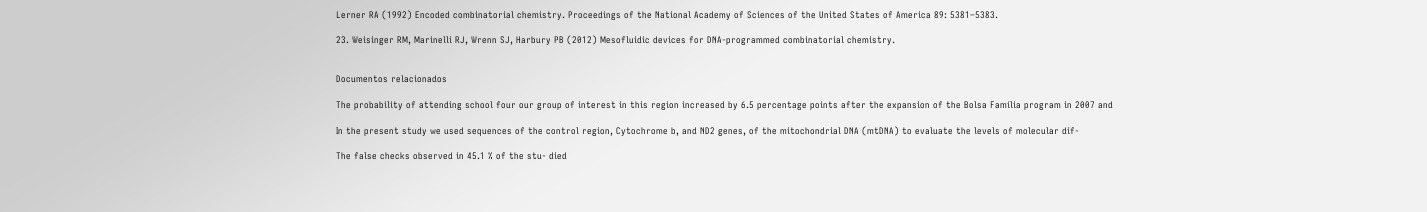Lerner RA (1992) Encoded combinatorial chemistry. Proceedings of the National Academy of Sciences of the United States of America 89: 5381–5383.

23. Weisinger RM, Marinelli RJ, Wrenn SJ, Harbury PB (2012) Mesofluidic devices for DNA-programmed combinatorial chemistry.


Documentos relacionados

The probability of attending school four our group of interest in this region increased by 6.5 percentage points after the expansion of the Bolsa Família program in 2007 and

In the present study we used sequences of the control region, Cytochrome b, and ND2 genes, of the mitochondrial DNA (mtDNA) to evaluate the levels of molecular dif-

The false checks observed in 45.1 % of the stu- died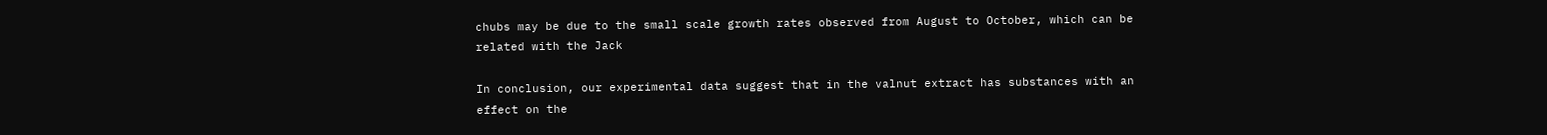chubs may be due to the small scale growth rates observed from August to October, which can be related with the Jack

In conclusion, our experimental data suggest that in the valnut extract has substances with an effect on the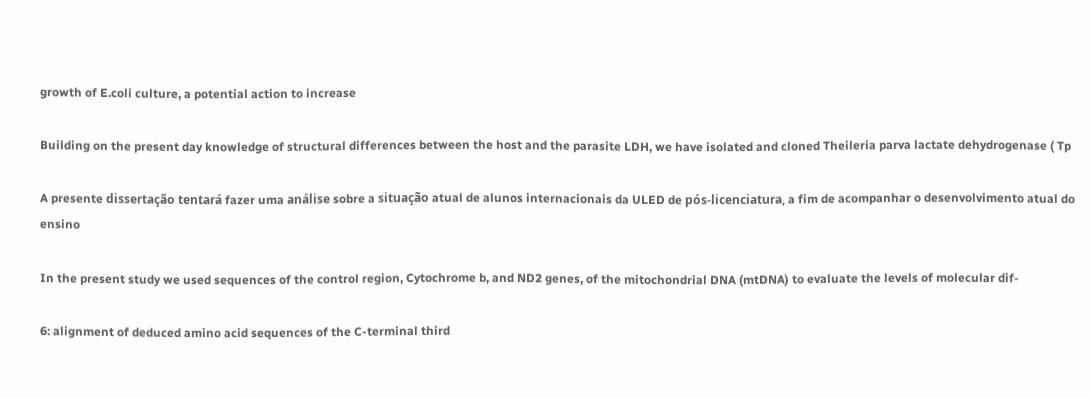growth of E.coli culture, a potential action to increase

Building on the present day knowledge of structural differences between the host and the parasite LDH, we have isolated and cloned Theileria parva lactate dehydrogenase ( Tp

A presente dissertação tentará fazer uma análise sobre a situação atual de alunos internacionais da ULED de pós-licenciatura, a fim de acompanhar o desenvolvimento atual do ensino

In the present study we used sequences of the control region, Cytochrome b, and ND2 genes, of the mitochondrial DNA (mtDNA) to evaluate the levels of molecular dif-

6: alignment of deduced amino acid sequences of the C-terminal third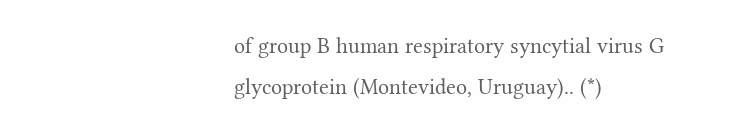of group B human respiratory syncytial virus G glycoprotein (Montevideo, Uruguay).. (*)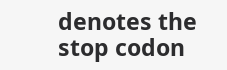denotes the stop codon